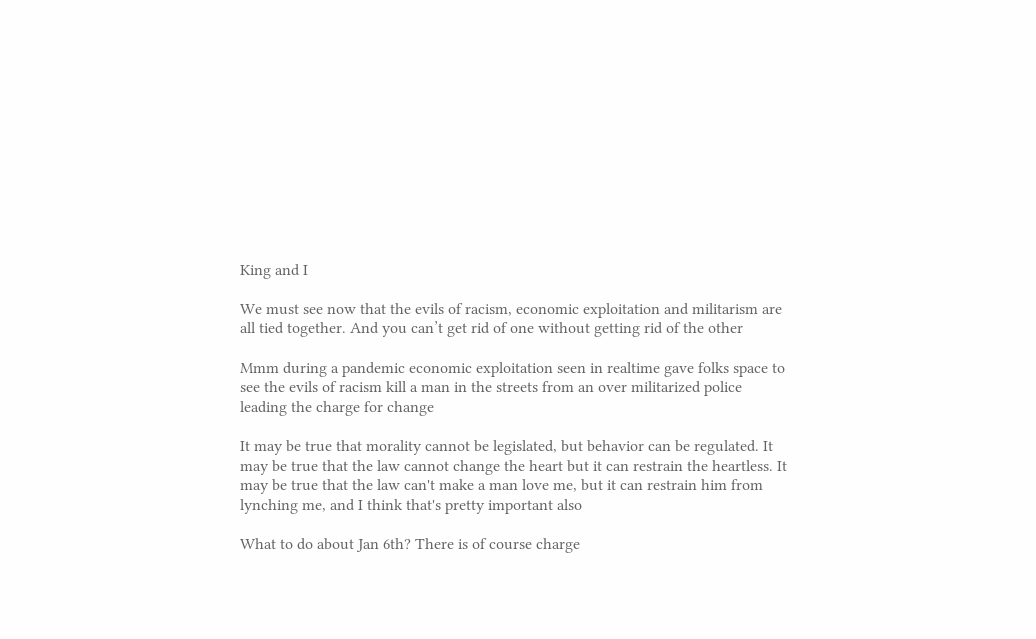King and I

We must see now that the evils of racism, economic exploitation and militarism are all tied together. And you can’t get rid of one without getting rid of the other

Mmm during a pandemic economic exploitation seen in realtime gave folks space to see the evils of racism kill a man in the streets from an over militarized police leading the charge for change

It may be true that morality cannot be legislated, but behavior can be regulated. It may be true that the law cannot change the heart but it can restrain the heartless. It may be true that the law can't make a man love me, but it can restrain him from lynching me, and I think that's pretty important also

What to do about Jan 6th? There is of course charge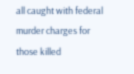all caught with federal murder charges for those killed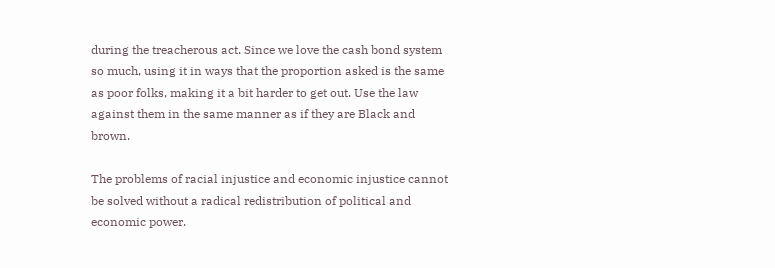during the treacherous act. Since we love the cash bond system so much, using it in ways that the proportion asked is the same as poor folks, making it a bit harder to get out. Use the law against them in the same manner as if they are Black and brown.

The problems of racial injustice and economic injustice cannot be solved without a radical redistribution of political and economic power.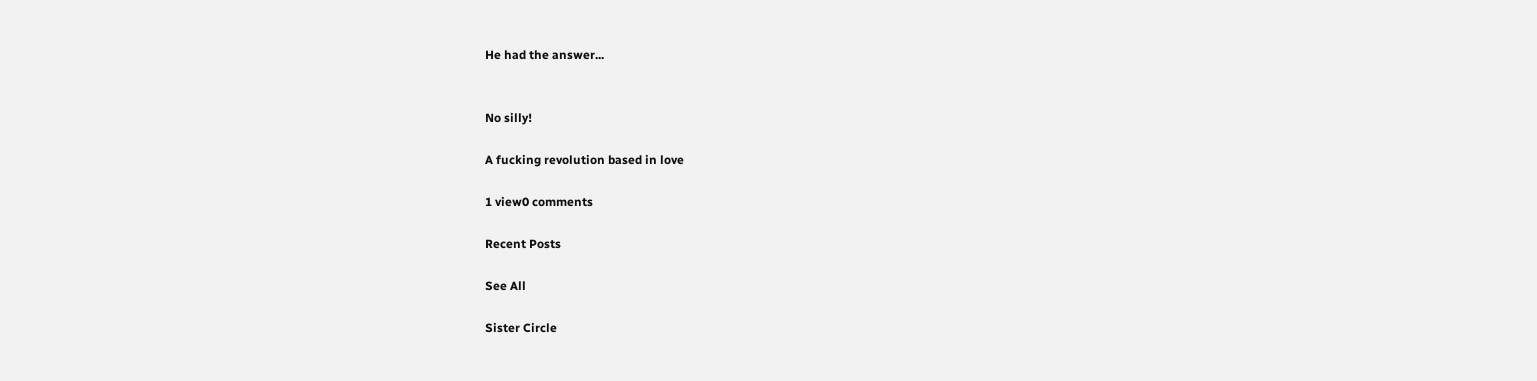He had the answer...


No silly!

A fucking revolution based in love

1 view0 comments

Recent Posts

See All

Sister Circle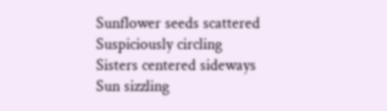Sunflower seeds scattered Suspiciously circling Sisters centered sideways Sun sizzling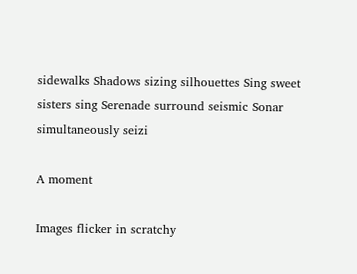sidewalks Shadows sizing silhouettes Sing sweet sisters sing Serenade surround seismic Sonar simultaneously seizi

A moment

Images flicker in scratchy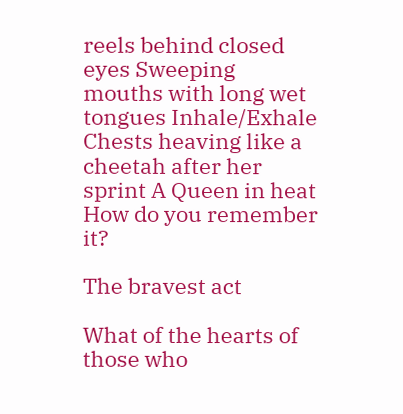reels behind closed eyes Sweeping mouths with long wet tongues Inhale/Exhale Chests heaving like a cheetah after her sprint A Queen in heat How do you remember it?

The bravest act

What of the hearts of those who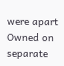were apart Owned on separate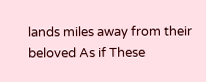lands miles away from their beloved As if These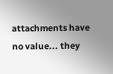attachments have no value... they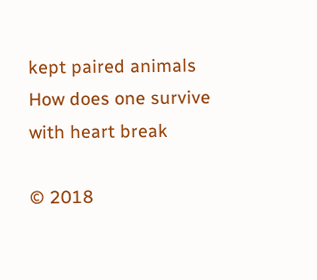kept paired animals How does one survive with heart break

© 2018